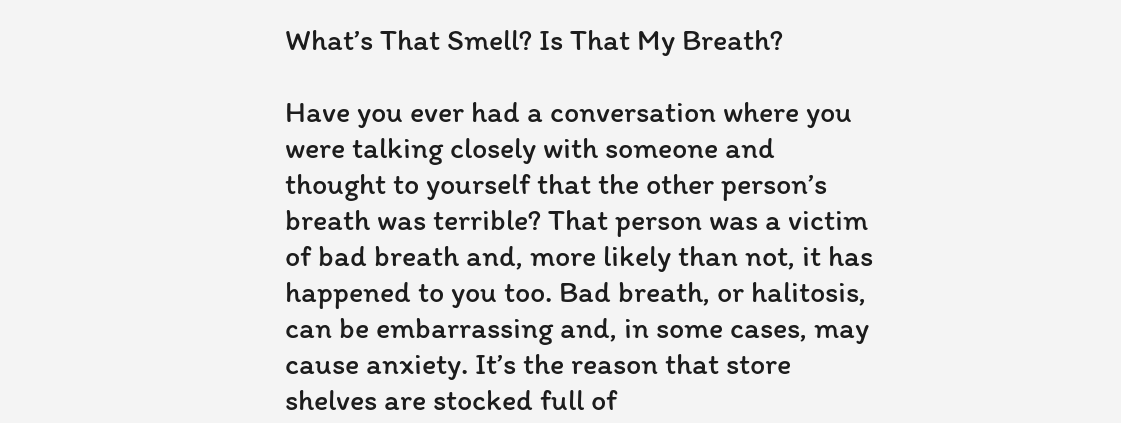What’s That Smell? Is That My Breath?

Have you ever had a conversation where you were talking closely with someone and thought to yourself that the other person’s breath was terrible? That person was a victim of bad breath and, more likely than not, it has happened to you too. Bad breath, or halitosis, can be embarrassing and, in some cases, may cause anxiety. It’s the reason that store shelves are stocked full of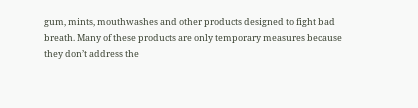gum, mints, mouthwashes and other products designed to fight bad breath. Many of these products are only temporary measures because they don’t address the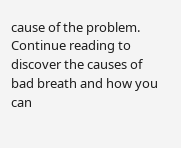cause of the problem. Continue reading to discover the causes of bad breath and how you can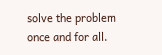solve the problem once and for all.